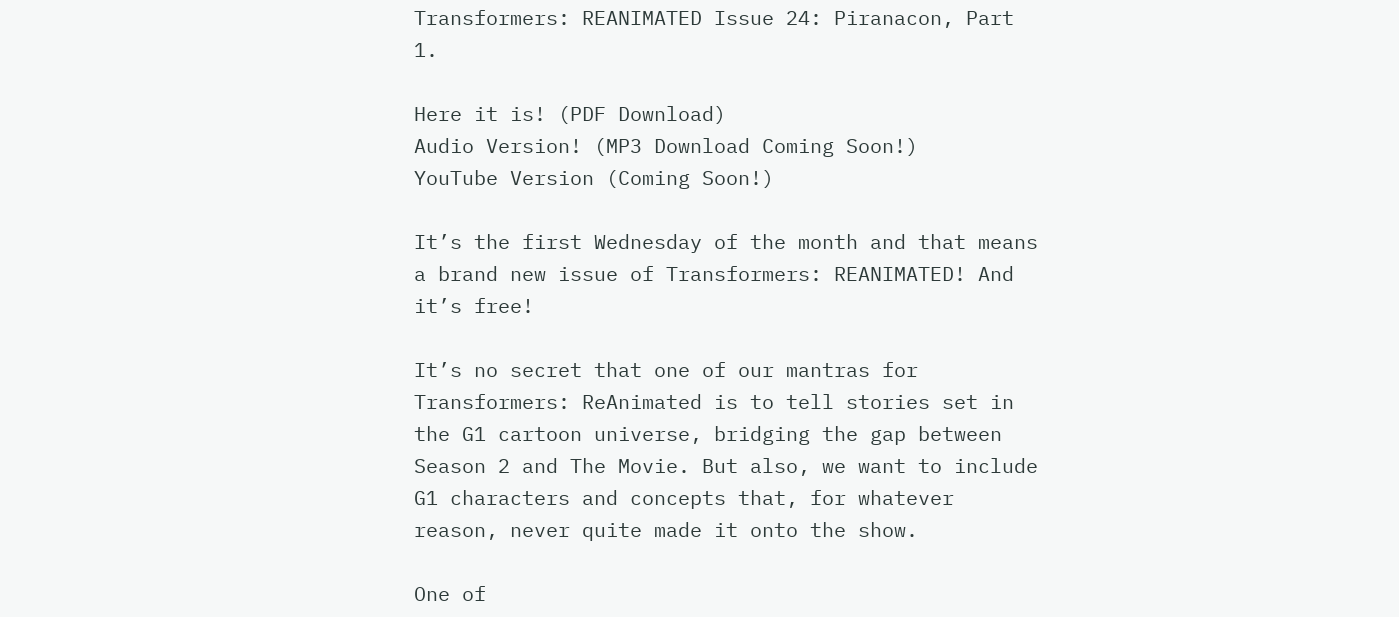Transformers: REANIMATED Issue 24: Piranacon, Part 1.

Here it is! (PDF Download)
Audio Version! (MP3 Download Coming Soon!)
YouTube Version (Coming Soon!)

It’s the first Wednesday of the month and that means a brand new issue of Transformers: REANIMATED! And it’s free!

It’s no secret that one of our mantras for Transformers: ReAnimated is to tell stories set in the G1 cartoon universe, bridging the gap between Season 2 and The Movie. But also, we want to include G1 characters and concepts that, for whatever reason, never quite made it onto the show.

One of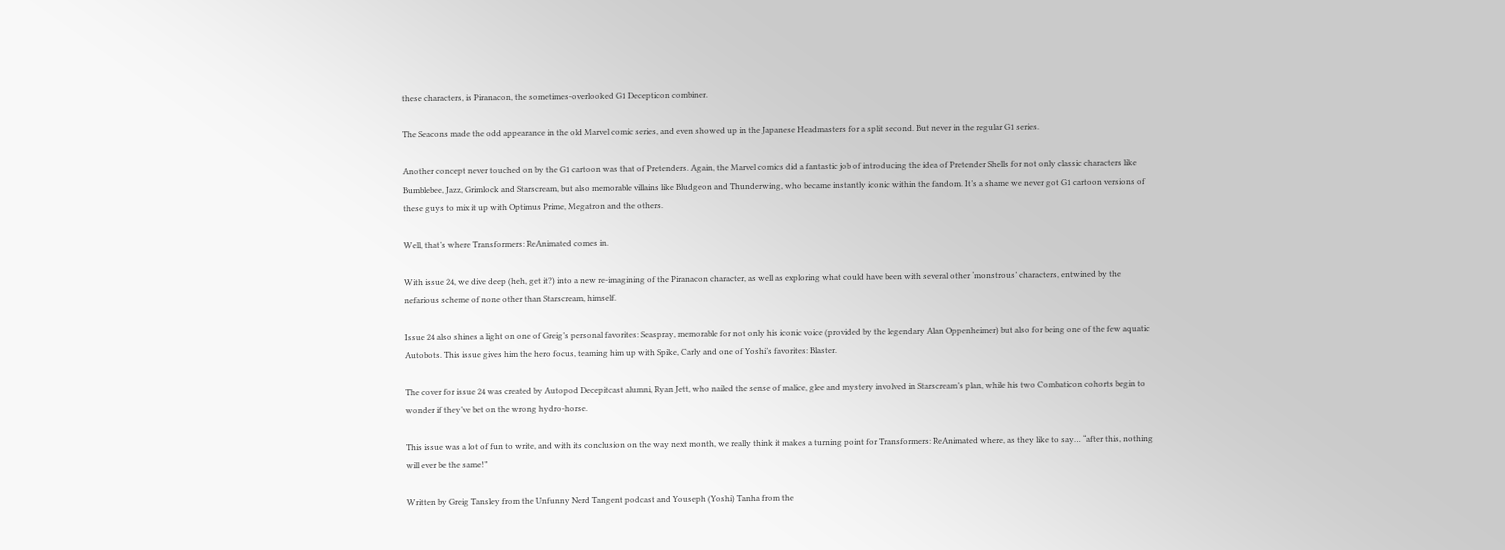these characters, is Piranacon, the sometimes-overlooked G1 Decepticon combiner.

The Seacons made the odd appearance in the old Marvel comic series, and even showed up in the Japanese Headmasters for a split second. But never in the regular G1 series.

Another concept never touched on by the G1 cartoon was that of Pretenders. Again, the Marvel comics did a fantastic job of introducing the idea of Pretender Shells for not only classic characters like Bumblebee, Jazz, Grimlock and Starscream, but also memorable villains like Bludgeon and Thunderwing, who became instantly iconic within the fandom. It’s a shame we never got G1 cartoon versions of these guys to mix it up with Optimus Prime, Megatron and the others.

Well, that’s where Transformers: ReAnimated comes in.

With issue 24, we dive deep (heh, get it?) into a new re-imagining of the Piranacon character, as well as exploring what could have been with several other ‘monstrous’ characters, entwined by the nefarious scheme of none other than Starscream, himself.

Issue 24 also shines a light on one of Greig’s personal favorites: Seaspray, memorable for not only his iconic voice (provided by the legendary Alan Oppenheimer) but also for being one of the few aquatic Autobots. This issue gives him the hero focus, teaming him up with Spike, Carly and one of Yoshi’s favorites: Blaster.

The cover for issue 24 was created by Autopod Decepitcast alumni, Ryan Jett, who nailed the sense of malice, glee and mystery involved in Starscream’s plan, while his two Combaticon cohorts begin to wonder if they’ve bet on the wrong hydro-horse.

This issue was a lot of fun to write, and with its conclusion on the way next month, we really think it makes a turning point for Transformers: ReAnimated where, as they like to say… “after this, nothing will ever be the same!”

Written by Greig Tansley from the Unfunny Nerd Tangent podcast and Youseph (Yoshi) Tanha from the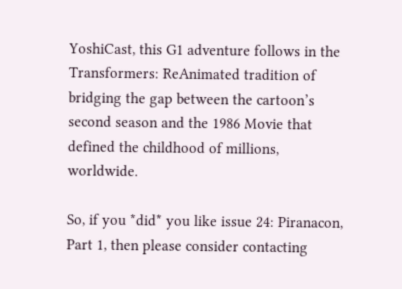YoshiCast, this G1 adventure follows in the Transformers: ReAnimated tradition of bridging the gap between the cartoon’s second season and the 1986 Movie that defined the childhood of millions, worldwide.

So, if you *did* you like issue 24: Piranacon, Part 1, then please consider contacting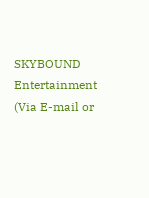SKYBOUND Entertainment (Via E-mail or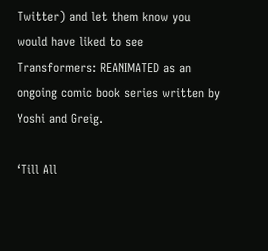Twitter) and let them know you would have liked to see Transformers: REANIMATED as an ongoing comic book series written by Yoshi and Greig.

‘Till All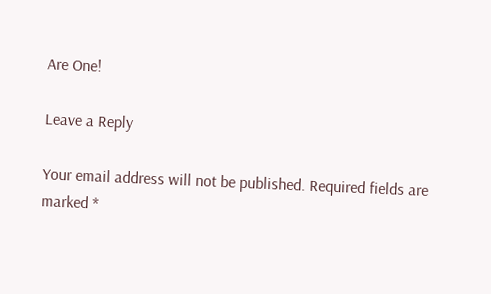Are One!

Leave a Reply

Your email address will not be published. Required fields are marked *